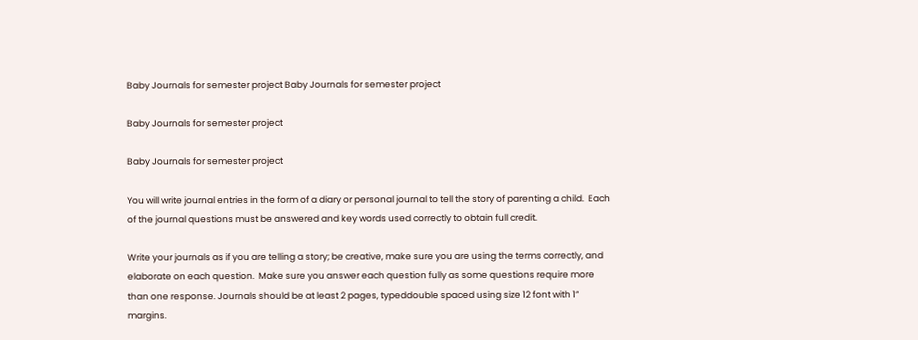Baby Journals for semester project Baby Journals for semester project

Baby Journals for semester project

Baby Journals for semester project

You will write journal entries in the form of a diary or personal journal to tell the story of parenting a child.  Each of the journal questions must be answered and key words used correctly to obtain full credit.

Write your journals as if you are telling a story; be creative, make sure you are using the terms correctly, and elaborate on each question.  Make sure you answer each question fully as some questions require more than one response. Journals should be at least 2 pages, typeddouble spaced using size 12 font with 1” margins.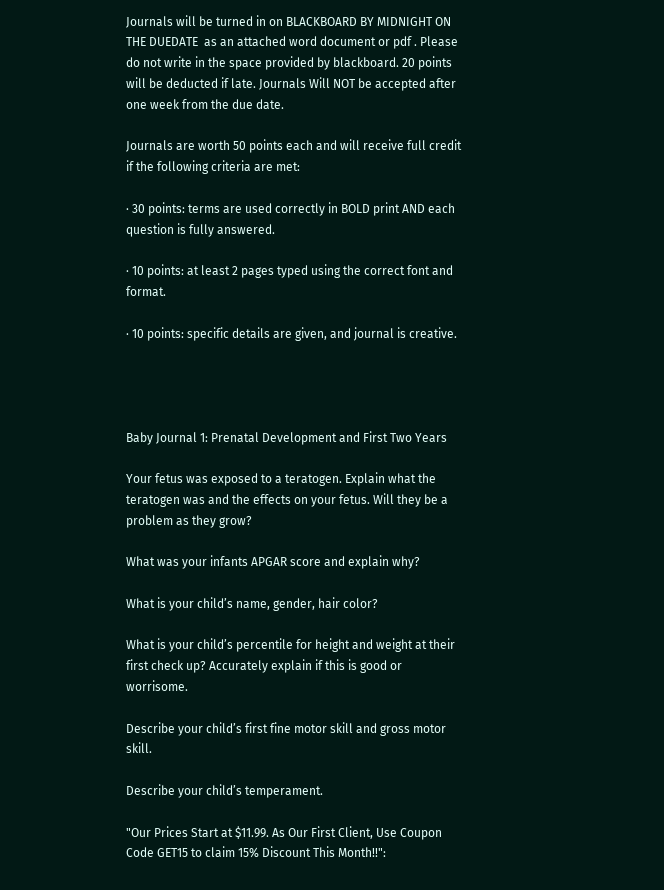Journals will be turned in on BLACKBOARD BY MIDNIGHT ON THE DUEDATE  as an attached word document or pdf . Please do not write in the space provided by blackboard. 20 points will be deducted if late. Journals Will NOT be accepted after one week from the due date.

Journals are worth 50 points each and will receive full credit if the following criteria are met:

· 30 points: terms are used correctly in BOLD print AND each question is fully answered.

· 10 points: at least 2 pages typed using the correct font and format.

· 10 points: specific details are given, and journal is creative.




Baby Journal 1: Prenatal Development and First Two Years

Your fetus was exposed to a teratogen. Explain what the teratogen was and the effects on your fetus. Will they be a problem as they grow?

What was your infants APGAR score and explain why?

What is your child’s name, gender, hair color?

What is your child’s percentile for height and weight at their first check up? Accurately explain if this is good or worrisome.

Describe your child’s first fine motor skill and gross motor skill.

Describe your child’s temperament.

"Our Prices Start at $11.99. As Our First Client, Use Coupon Code GET15 to claim 15% Discount This Month!!":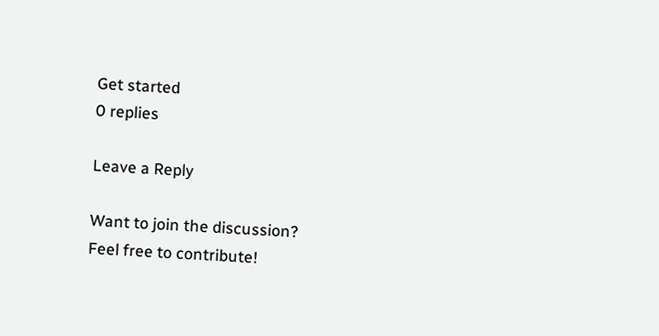Get started
0 replies

Leave a Reply

Want to join the discussion?
Feel free to contribute!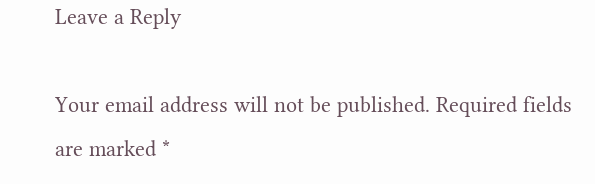Leave a Reply

Your email address will not be published. Required fields are marked *